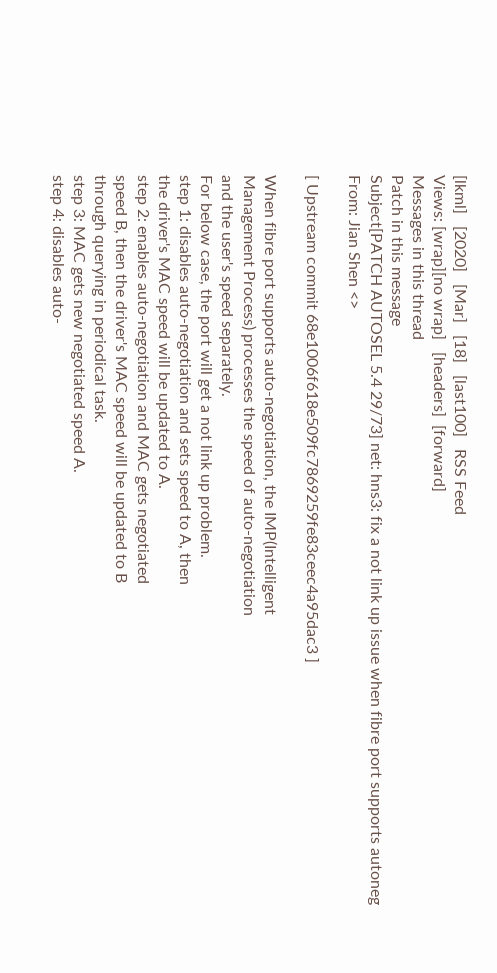[lkml]   [2020]   [Mar]   [18]   [last100]   RSS Feed
Views: [wrap][no wrap]   [headers]  [forward]
Messages in this thread
Patch in this message
Subject[PATCH AUTOSEL 5.4 29/73] net: hns3: fix a not link up issue when fibre port supports autoneg
From: Jian Shen <>

[ Upstream commit 68e1006f618e509fc7869259fe83ceec4a95dac3 ]

When fibre port supports auto-negotiation, the IMP(Intelligent
Management Process) processes the speed of auto-negotiation
and the user's speed separately.
For below case, the port will get a not link up problem.
step 1: disables auto-negotiation and sets speed to A, then
the driver's MAC speed will be updated to A.
step 2: enables auto-negotiation and MAC gets negotiated
speed B, then the driver's MAC speed will be updated to B
through querying in periodical task.
step 3: MAC gets new negotiated speed A.
step 4: disables auto-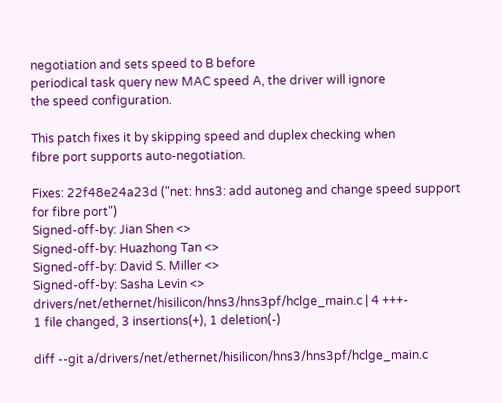negotiation and sets speed to B before
periodical task query new MAC speed A, the driver will ignore
the speed configuration.

This patch fixes it by skipping speed and duplex checking when
fibre port supports auto-negotiation.

Fixes: 22f48e24a23d ("net: hns3: add autoneg and change speed support for fibre port")
Signed-off-by: Jian Shen <>
Signed-off-by: Huazhong Tan <>
Signed-off-by: David S. Miller <>
Signed-off-by: Sasha Levin <>
drivers/net/ethernet/hisilicon/hns3/hns3pf/hclge_main.c | 4 +++-
1 file changed, 3 insertions(+), 1 deletion(-)

diff --git a/drivers/net/ethernet/hisilicon/hns3/hns3pf/hclge_main.c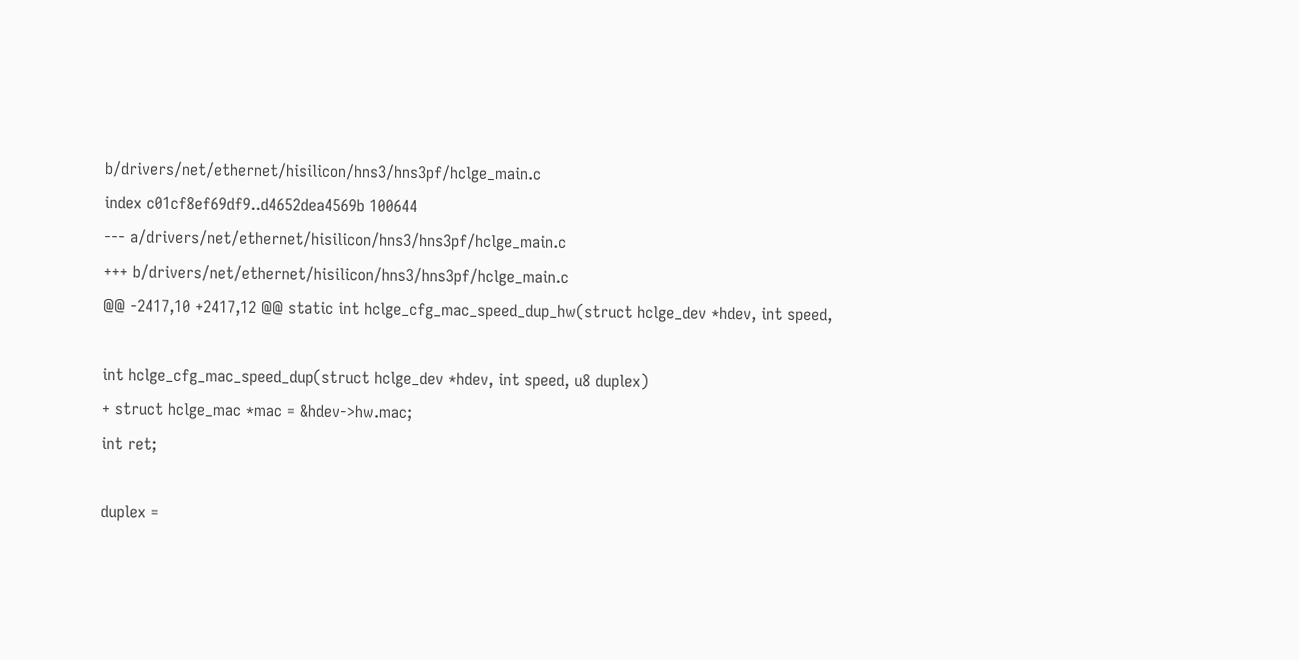b/drivers/net/ethernet/hisilicon/hns3/hns3pf/hclge_main.c
index c01cf8ef69df9..d4652dea4569b 100644
--- a/drivers/net/ethernet/hisilicon/hns3/hns3pf/hclge_main.c
+++ b/drivers/net/ethernet/hisilicon/hns3/hns3pf/hclge_main.c
@@ -2417,10 +2417,12 @@ static int hclge_cfg_mac_speed_dup_hw(struct hclge_dev *hdev, int speed,

int hclge_cfg_mac_speed_dup(struct hclge_dev *hdev, int speed, u8 duplex)
+ struct hclge_mac *mac = &hdev->hw.mac;
int ret;

duplex =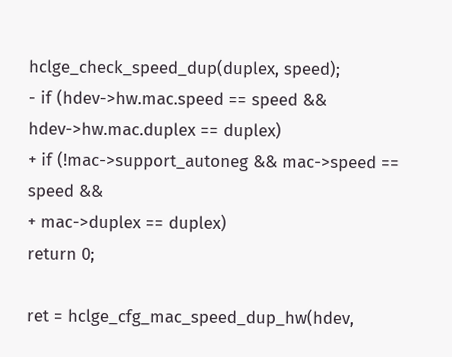hclge_check_speed_dup(duplex, speed);
- if (hdev->hw.mac.speed == speed && hdev->hw.mac.duplex == duplex)
+ if (!mac->support_autoneg && mac->speed == speed &&
+ mac->duplex == duplex)
return 0;

ret = hclge_cfg_mac_speed_dup_hw(hdev,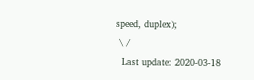speed, duplex);
 \ /
  Last update: 2020-03-18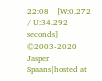22:08    [W:0.272 / U:34.292 seconds]
©2003-2020 Jasper Spaans|hosted at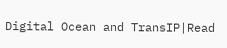Digital Ocean and TransIP|Read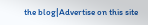the blog|Advertise on this site